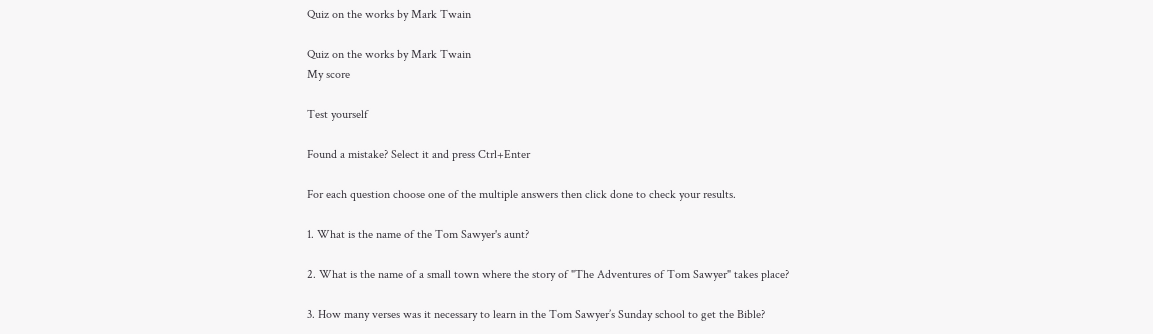Quiz on the works by Mark Twain

Quiz on the works by Mark Twain
My score

Test yourself

Found a mistake? Select it and press Ctrl+Enter

For each question choose one of the multiple answers then click done to check your results.

1. What is the name of the Tom Sawyer's aunt?

2. What is the name of a small town where the story of "The Adventures of Tom Sawyer" takes place?

3. How many verses was it necessary to learn in the Tom Sawyer’s Sunday school to get the Bible?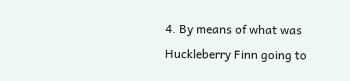4. By means of what was Huckleberry Finn going to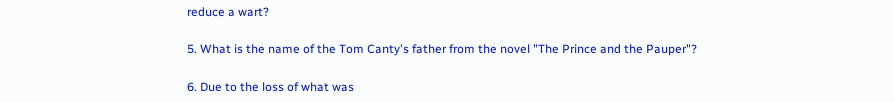reduce a wart?

5. What is the name of the Tom Canty's father from the novel "The Prince and the Pauper"?

6. Due to the loss of what was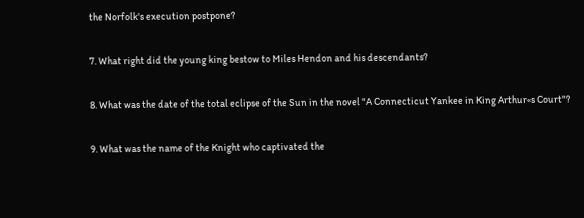the Norfolk's execution postpone?

7. What right did the young king bestow to Miles Hendon and his descendants?

8. What was the date of the total eclipse of the Sun in the novel "A Connecticut Yankee in King Arthur«s Court"?

9. What was the name of the Knight who captivated the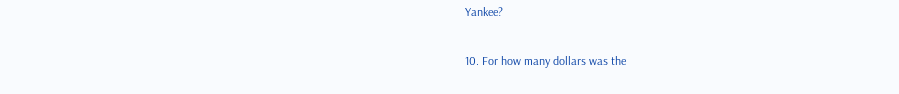Yankee?

10. For how many dollars was the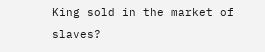King sold in the market of slaves?